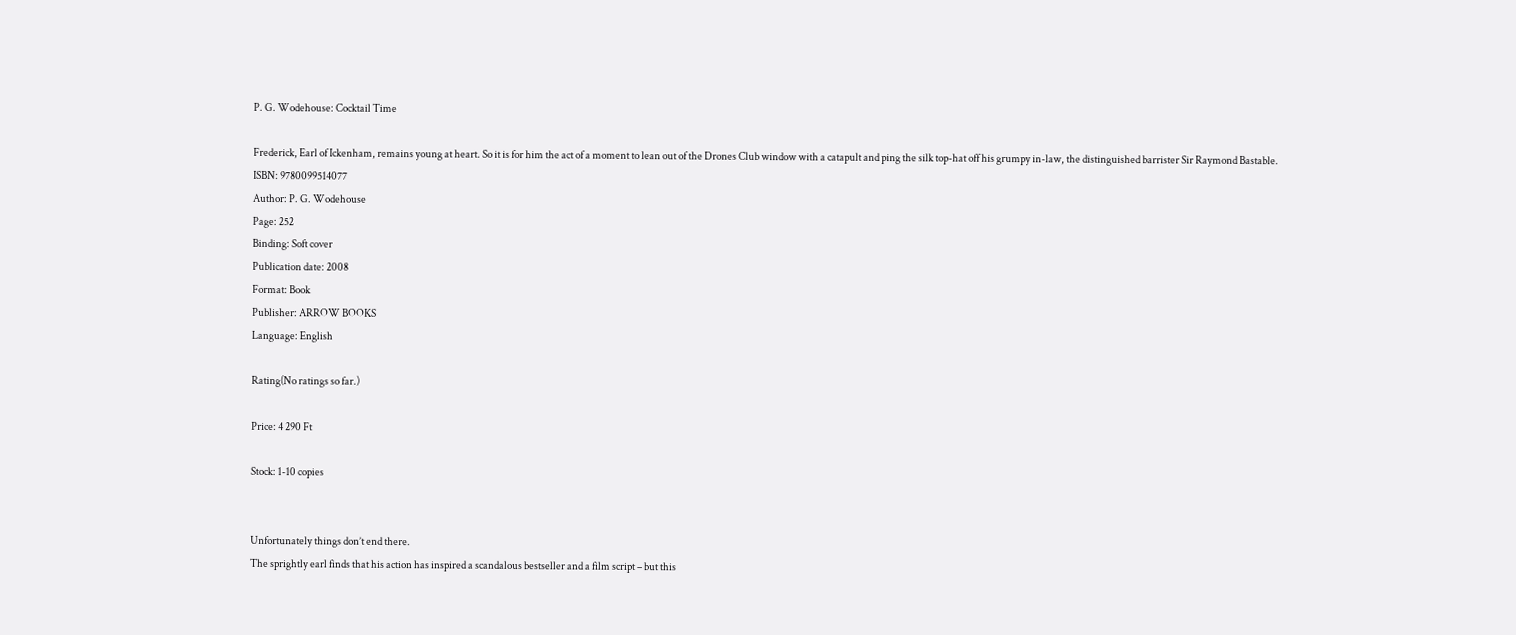P. G. Wodehouse: Cocktail Time

Frederick, Earl of Ickenham, remains young at heart. So it is for him the act of a moment to lean out of the Drones Club window with a catapult and ping the silk top-hat off his grumpy in-law, the distinguished barrister Sir Raymond Bastable.
ISBN: 9780099514077
Author: P. G. Wodehouse
Page: 252
Binding: Soft cover
Publication date: 2008
Format: Book
Publisher: ARROW BOOKS
Language: English

Rating(No ratings so far.)

Price: 4 290 Ft

Stock: 1-10 copies


Unfortunately things don’t end there.
The sprightly earl finds that his action has inspired a scandalous bestseller and a film script – but this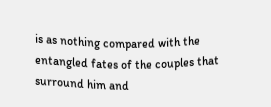is as nothing compared with the entangled fates of the couples that surround him and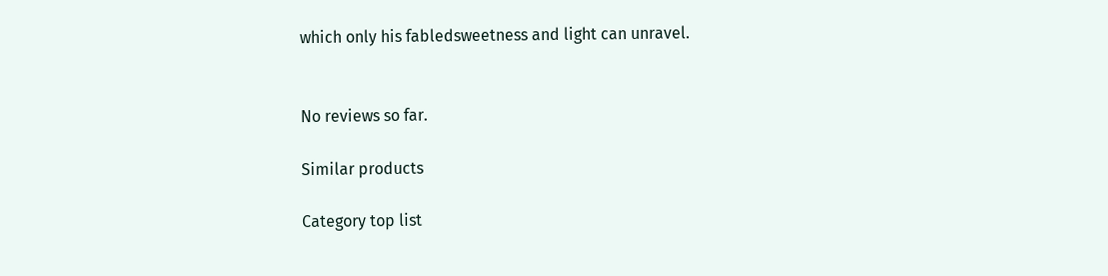which only his fabledsweetness and light can unravel.


No reviews so far.

Similar products

Category top list